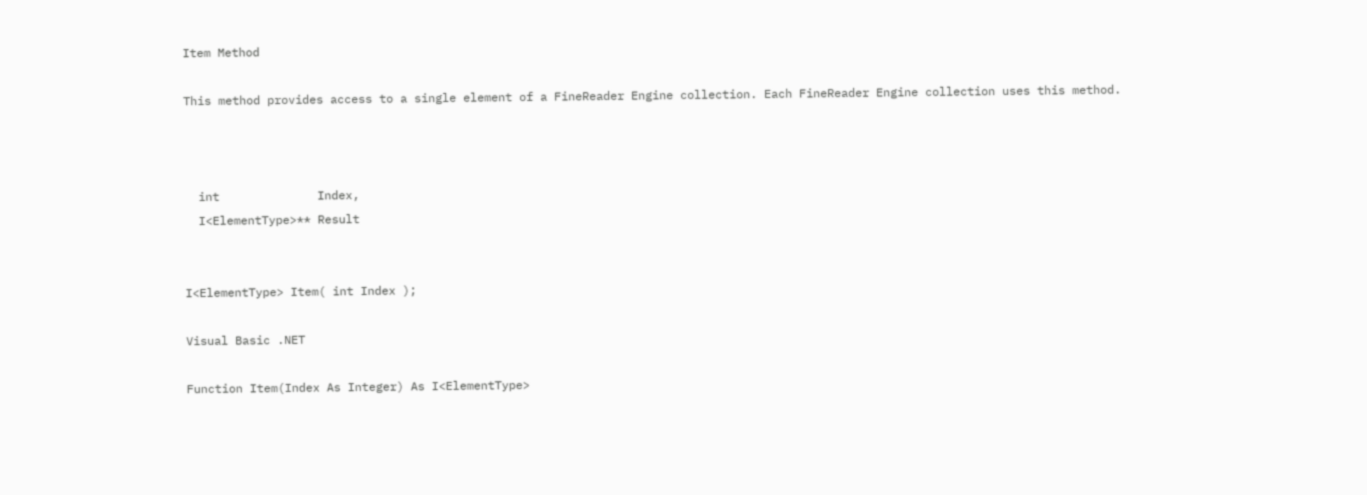Item Method

This method provides access to a single element of a FineReader Engine collection. Each FineReader Engine collection uses this method.



  int              Index,
  I<ElementType>** Result


I<ElementType> Item( int Index );

Visual Basic .NET

Function Item(Index As Integer) As I<ElementType>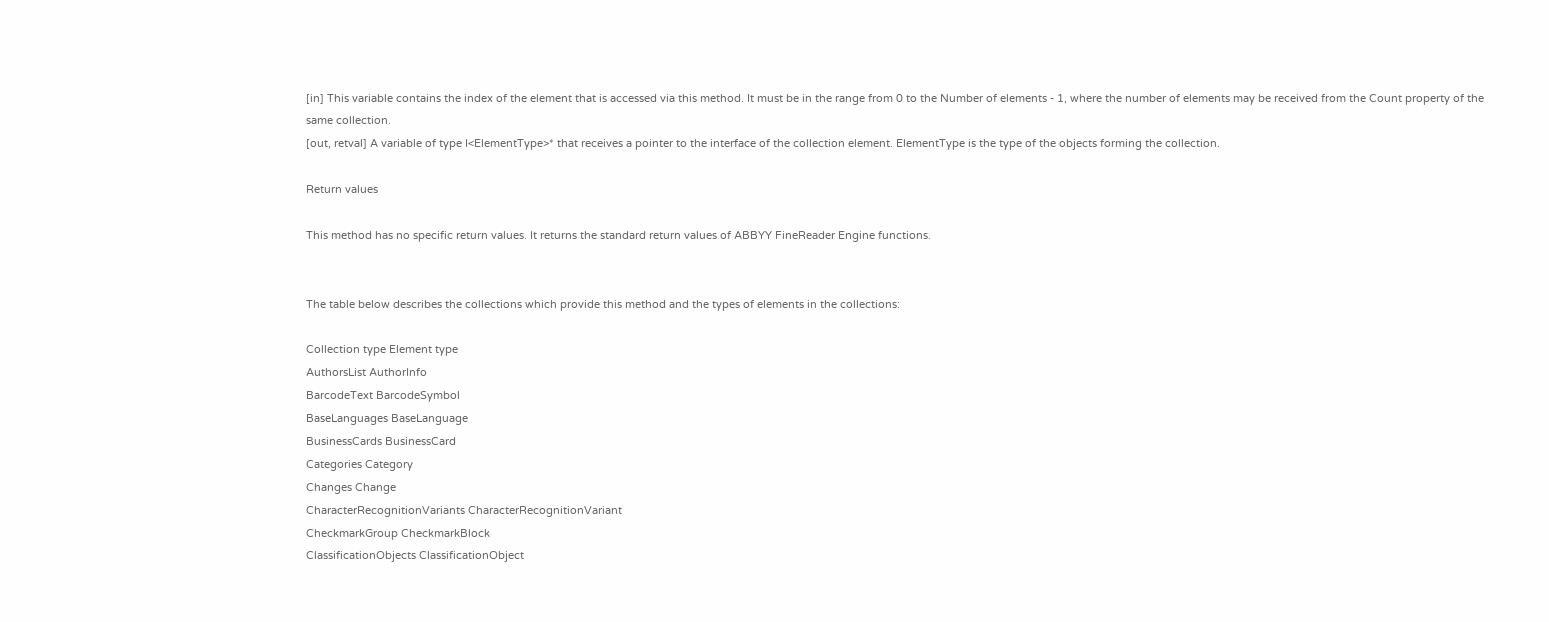[in] This variable contains the index of the element that is accessed via this method. It must be in the range from 0 to the Number of elements - 1, where the number of elements may be received from the Count property of the same collection.
[out, retval] A variable of type I<ElementType>* that receives a pointer to the interface of the collection element. ElementType is the type of the objects forming the collection.

Return values

This method has no specific return values. It returns the standard return values of ABBYY FineReader Engine functions.


The table below describes the collections which provide this method and the types of elements in the collections:

Collection type Element type
AuthorsList AuthorInfo
BarcodeText BarcodeSymbol
BaseLanguages BaseLanguage
BusinessCards BusinessCard
Categories Category
Changes Change
CharacterRecognitionVariants CharacterRecognitionVariant
CheckmarkGroup CheckmarkBlock
ClassificationObjects ClassificationObject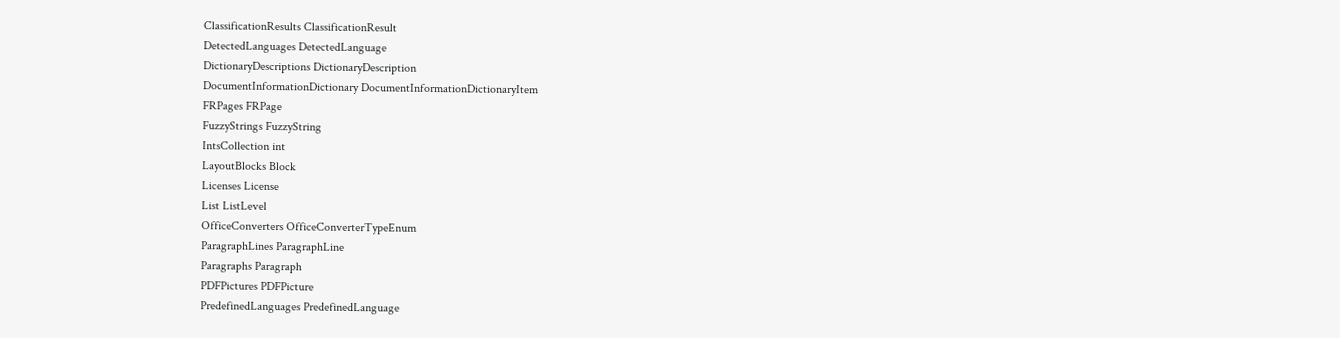ClassificationResults ClassificationResult
DetectedLanguages DetectedLanguage
DictionaryDescriptions DictionaryDescription
DocumentInformationDictionary DocumentInformationDictionaryItem
FRPages FRPage
FuzzyStrings FuzzyString
IntsCollection int
LayoutBlocks Block
Licenses License
List ListLevel
OfficeConverters OfficeConverterTypeEnum
ParagraphLines ParagraphLine
Paragraphs Paragraph
PDFPictures PDFPicture
PredefinedLanguages PredefinedLanguage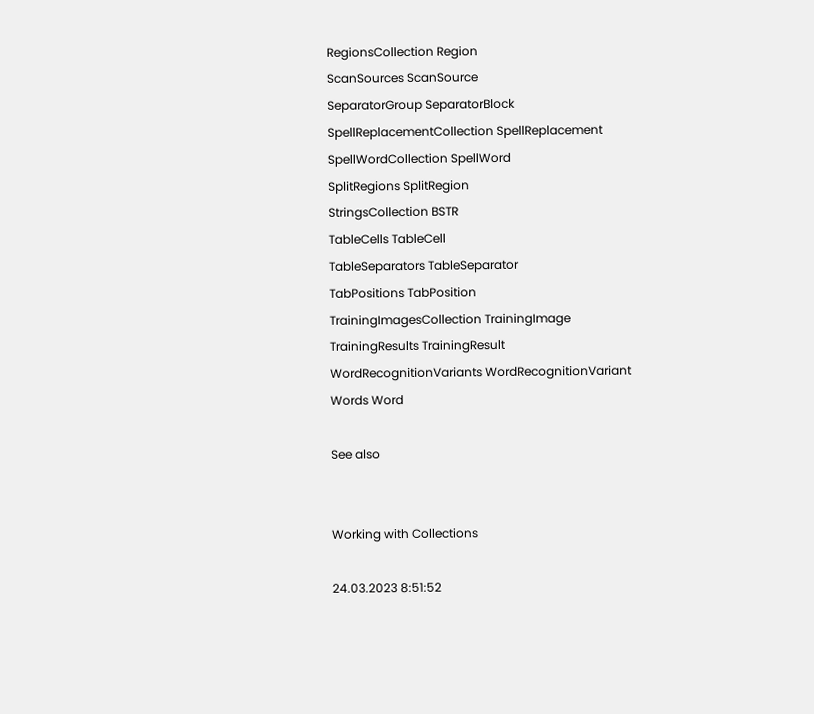RegionsCollection Region
ScanSources ScanSource
SeparatorGroup SeparatorBlock
SpellReplacementCollection SpellReplacement
SpellWordCollection SpellWord
SplitRegions SplitRegion
StringsCollection BSTR
TableCells TableCell
TableSeparators TableSeparator
TabPositions TabPosition
TrainingImagesCollection TrainingImage
TrainingResults TrainingResult
WordRecognitionVariants WordRecognitionVariant
Words Word

See also


Working with Collections

24.03.2023 8:51:52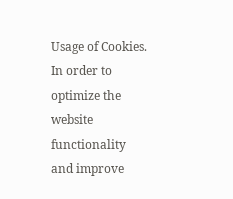Usage of Cookies. In order to optimize the website functionality and improve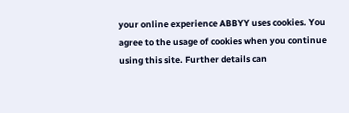your online experience ABBYY uses cookies. You agree to the usage of cookies when you continue using this site. Further details can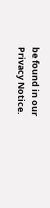be found in our Privacy Notice.